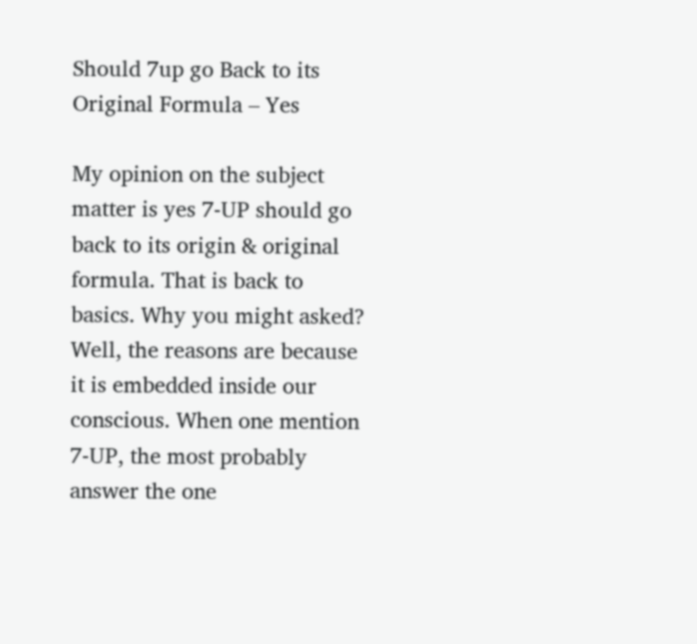Should 7up go Back to its Original Formula – Yes

My opinion on the subject matter is yes 7-UP should go back to its origin & original formula. That is back to basics. Why you might asked? Well, the reasons are because it is embedded inside our conscious. When one mention 7-UP, the most probably answer the one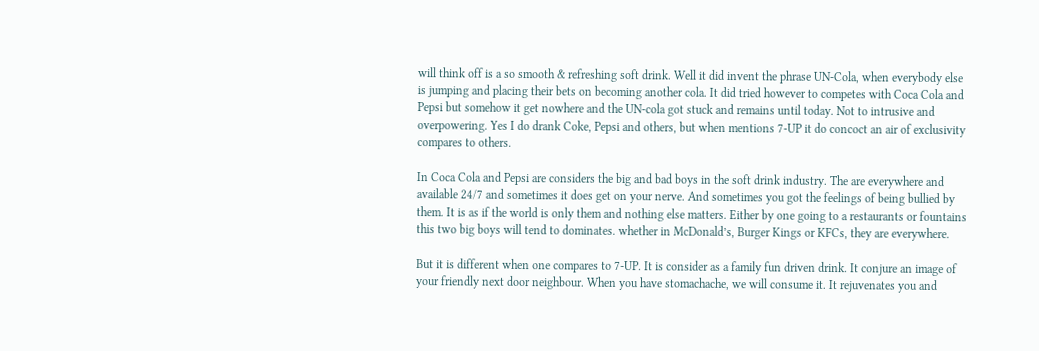will think off is a so smooth & refreshing soft drink. Well it did invent the phrase UN-Cola, when everybody else is jumping and placing their bets on becoming another cola. It did tried however to competes with Coca Cola and Pepsi but somehow it get nowhere and the UN-cola got stuck and remains until today. Not to intrusive and overpowering. Yes I do drank Coke, Pepsi and others, but when mentions 7-UP it do concoct an air of exclusivity compares to others.

In Coca Cola and Pepsi are considers the big and bad boys in the soft drink industry. The are everywhere and available 24/7 and sometimes it does get on your nerve. And sometimes you got the feelings of being bullied by them. It is as if the world is only them and nothing else matters. Either by one going to a restaurants or fountains this two big boys will tend to dominates. whether in McDonald’s, Burger Kings or KFCs, they are everywhere.

But it is different when one compares to 7-UP. It is consider as a family fun driven drink. It conjure an image of your friendly next door neighbour. When you have stomachache, we will consume it. It rejuvenates you and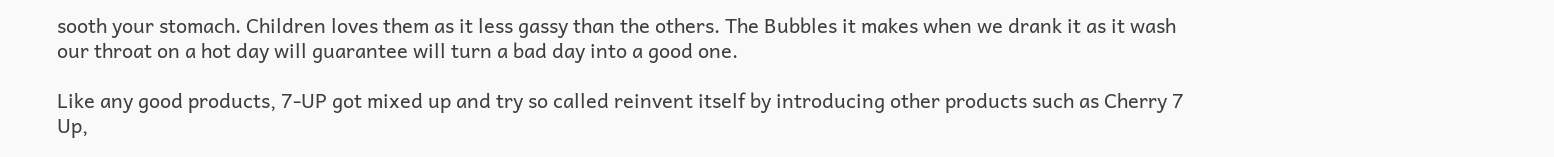sooth your stomach. Children loves them as it less gassy than the others. The Bubbles it makes when we drank it as it wash our throat on a hot day will guarantee will turn a bad day into a good one.

Like any good products, 7-UP got mixed up and try so called reinvent itself by introducing other products such as Cherry 7 Up,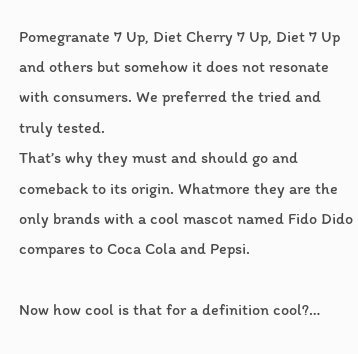Pomegranate 7 Up, Diet Cherry 7 Up, Diet 7 Up and others but somehow it does not resonate with consumers. We preferred the tried and truly tested.
That’s why they must and should go and comeback to its origin. Whatmore they are the only brands with a cool mascot named Fido Dido compares to Coca Cola and Pepsi.

Now how cool is that for a definition cool?…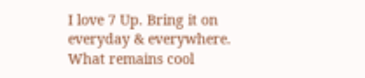I love 7 Up. Bring it on everyday & everywhere. What remains cool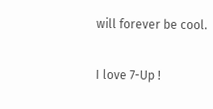will forever be cool.

I love 7-Up !